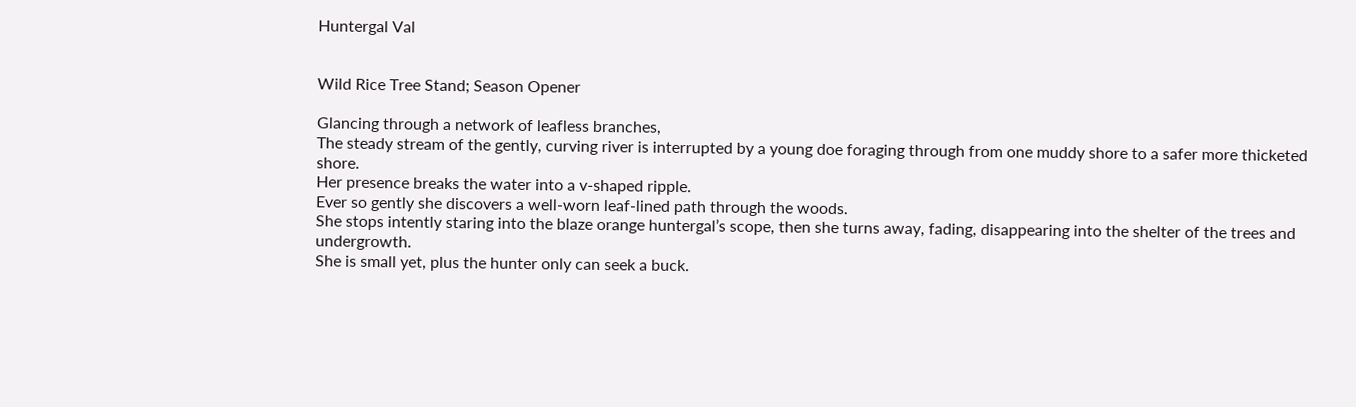Huntergal Val


Wild Rice Tree Stand; Season Opener

Glancing through a network of leafless branches,
The steady stream of the gently, curving river is interrupted by a young doe foraging through from one muddy shore to a safer more thicketed shore.
Her presence breaks the water into a v-shaped ripple.
Ever so gently she discovers a well-worn leaf-lined path through the woods.
She stops intently staring into the blaze orange huntergal’s scope, then she turns away, fading, disappearing into the shelter of the trees and undergrowth.
She is small yet, plus the hunter only can seek a buck.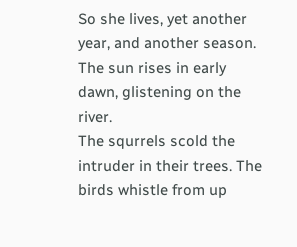So she lives, yet another year, and another season.
The sun rises in early dawn, glistening on the river.
The squrrels scold the intruder in their trees. The birds whistle from up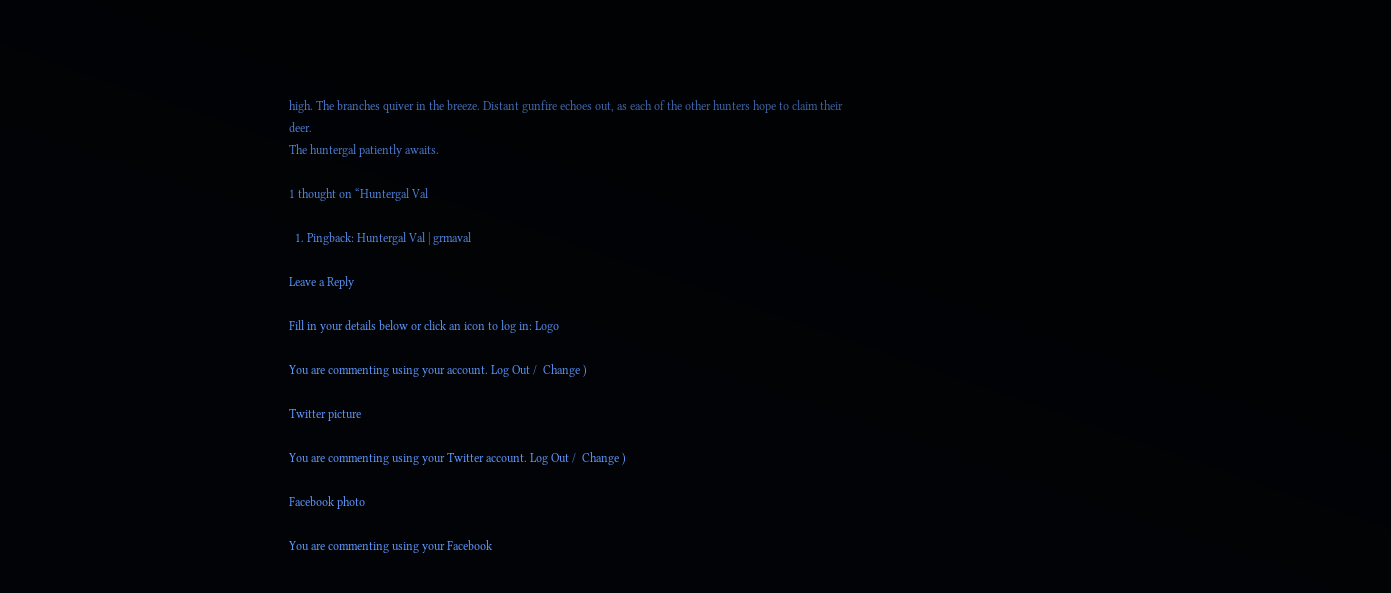high. The branches quiver in the breeze. Distant gunfire echoes out, as each of the other hunters hope to claim their deer.
The huntergal patiently awaits.

1 thought on “Huntergal Val

  1. Pingback: Huntergal Val | grmaval

Leave a Reply

Fill in your details below or click an icon to log in: Logo

You are commenting using your account. Log Out /  Change )

Twitter picture

You are commenting using your Twitter account. Log Out /  Change )

Facebook photo

You are commenting using your Facebook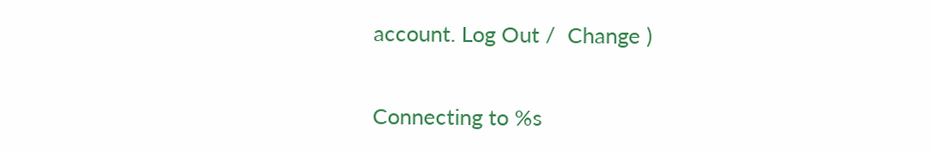account. Log Out /  Change )

Connecting to %s